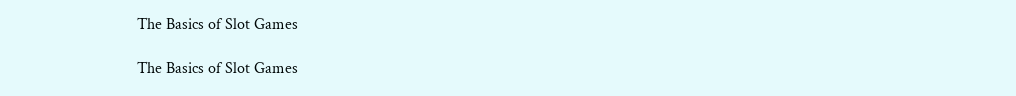The Basics of Slot Games

The Basics of Slot Games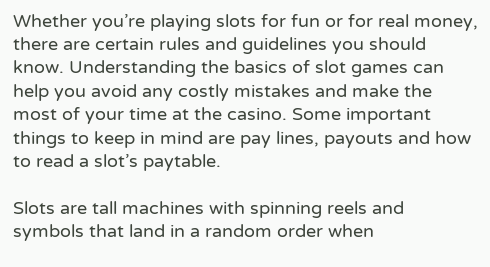Whether you’re playing slots for fun or for real money, there are certain rules and guidelines you should know. Understanding the basics of slot games can help you avoid any costly mistakes and make the most of your time at the casino. Some important things to keep in mind are pay lines, payouts and how to read a slot’s paytable.

Slots are tall machines with spinning reels and symbols that land in a random order when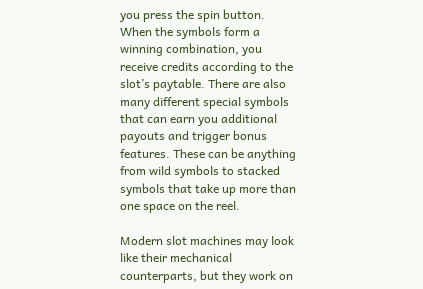you press the spin button. When the symbols form a winning combination, you receive credits according to the slot’s paytable. There are also many different special symbols that can earn you additional payouts and trigger bonus features. These can be anything from wild symbols to stacked symbols that take up more than one space on the reel.

Modern slot machines may look like their mechanical counterparts, but they work on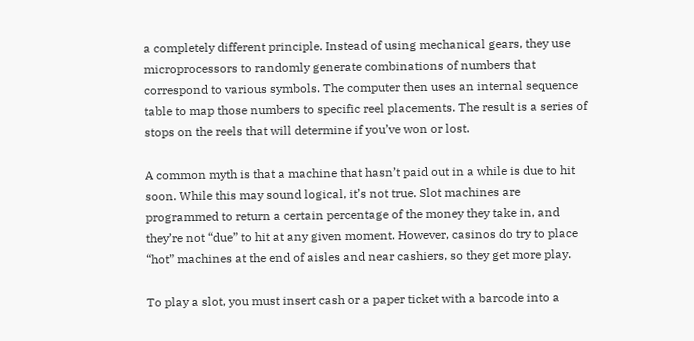a completely different principle. Instead of using mechanical gears, they use microprocessors to randomly generate combinations of numbers that correspond to various symbols. The computer then uses an internal sequence table to map those numbers to specific reel placements. The result is a series of stops on the reels that will determine if you’ve won or lost.

A common myth is that a machine that hasn’t paid out in a while is due to hit soon. While this may sound logical, it’s not true. Slot machines are programmed to return a certain percentage of the money they take in, and they’re not “due” to hit at any given moment. However, casinos do try to place “hot” machines at the end of aisles and near cashiers, so they get more play.

To play a slot, you must insert cash or a paper ticket with a barcode into a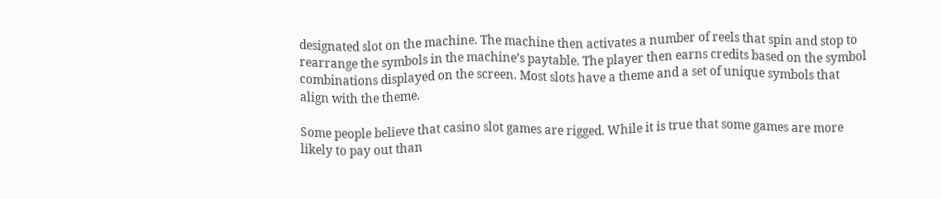designated slot on the machine. The machine then activates a number of reels that spin and stop to rearrange the symbols in the machine’s paytable. The player then earns credits based on the symbol combinations displayed on the screen. Most slots have a theme and a set of unique symbols that align with the theme.

Some people believe that casino slot games are rigged. While it is true that some games are more likely to pay out than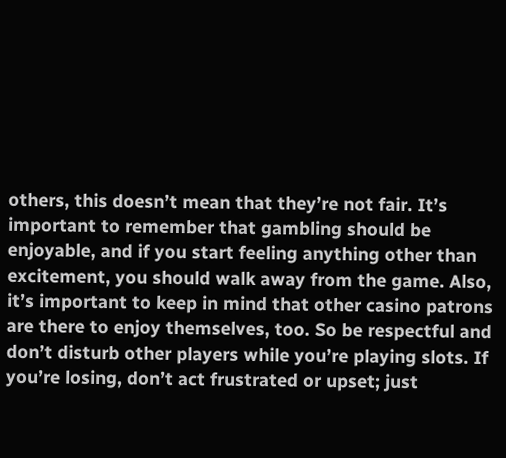others, this doesn’t mean that they’re not fair. It’s important to remember that gambling should be enjoyable, and if you start feeling anything other than excitement, you should walk away from the game. Also, it’s important to keep in mind that other casino patrons are there to enjoy themselves, too. So be respectful and don’t disturb other players while you’re playing slots. If you’re losing, don’t act frustrated or upset; just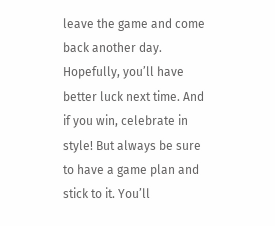leave the game and come back another day. Hopefully, you’ll have better luck next time. And if you win, celebrate in style! But always be sure to have a game plan and stick to it. You’ll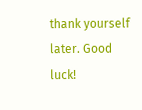thank yourself later. Good luck!